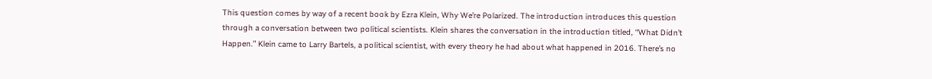This question comes by way of a recent book by Ezra Klein, Why We’re Polarized. The introduction introduces this question through a conversation between two political scientists. Klein shares the conversation in the introduction titled, “What Didn’t Happen.” Klein came to Larry Bartels, a political scientist, with every theory he had about what happened in 2016. There’s no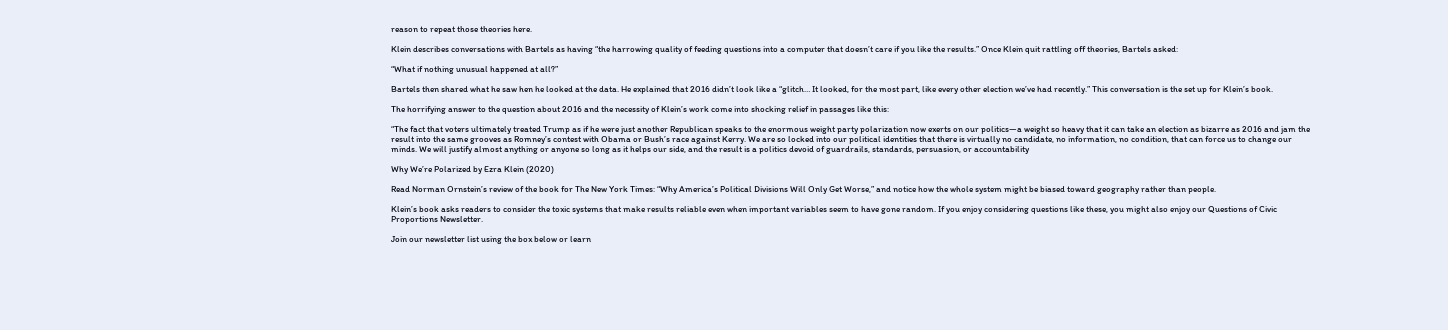reason to repeat those theories here.

Klein describes conversations with Bartels as having “the harrowing quality of feeding questions into a computer that doesn’t care if you like the results.” Once Klein quit rattling off theories, Bartels asked:

“What if nothing unusual happened at all?”

Bartels then shared what he saw hen he looked at the data. He explained that 2016 didn’t look like a “glitch… It looked, for the most part, like every other election we’ve had recently.” This conversation is the set up for Klein’s book.

The horrifying answer to the question about 2016 and the necessity of Klein’s work come into shocking relief in passages like this:

“The fact that voters ultimately treated Trump as if he were just another Republican speaks to the enormous weight party polarization now exerts on our politics—a weight so heavy that it can take an election as bizarre as 2016 and jam the result into the same grooves as Romney’s contest with Obama or Bush’s race against Kerry. We are so locked into our political identities that there is virtually no candidate, no information, no condition, that can force us to change our minds. We will justify almost anything or anyone so long as it helps our side, and the result is a politics devoid of guardrails, standards, persuasion, or accountability

Why We’re Polarized by Ezra Klein (2020)

Read Norman Ornstein’s review of the book for The New York Times: “Why America’s Political Divisions Will Only Get Worse,” and notice how the whole system might be biased toward geography rather than people.

Klein’s book asks readers to consider the toxic systems that make results reliable even when important variables seem to have gone random. If you enjoy considering questions like these, you might also enjoy our Questions of Civic Proportions Newsletter.

Join our newsletter list using the box below or learn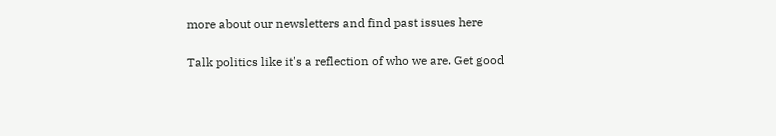more about our newsletters and find past issues here

Talk politics like it's a reflection of who we are. Get good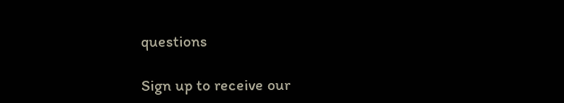questions

Sign up to receive our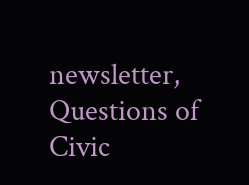newsletter, Questions of Civic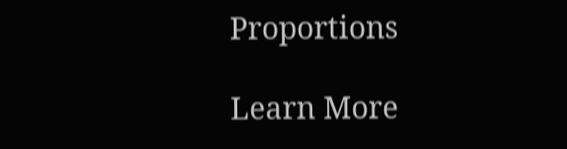Proportions

Learn More